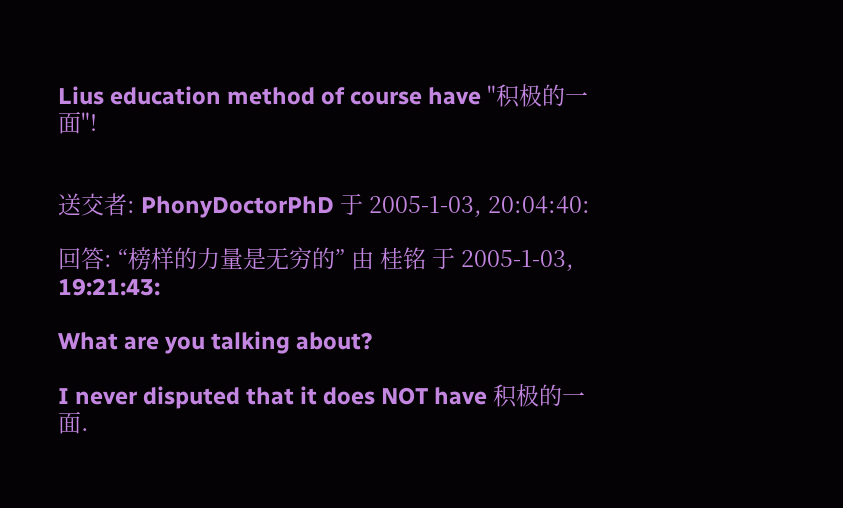Lius education method of course have "积极的一面"!


送交者: PhonyDoctorPhD 于 2005-1-03, 20:04:40:

回答: “榜样的力量是无穷的” 由 桂铭 于 2005-1-03, 19:21:43:

What are you talking about?

I never disputed that it does NOT have 积极的一面.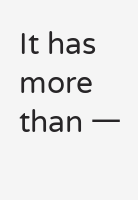It has more than 一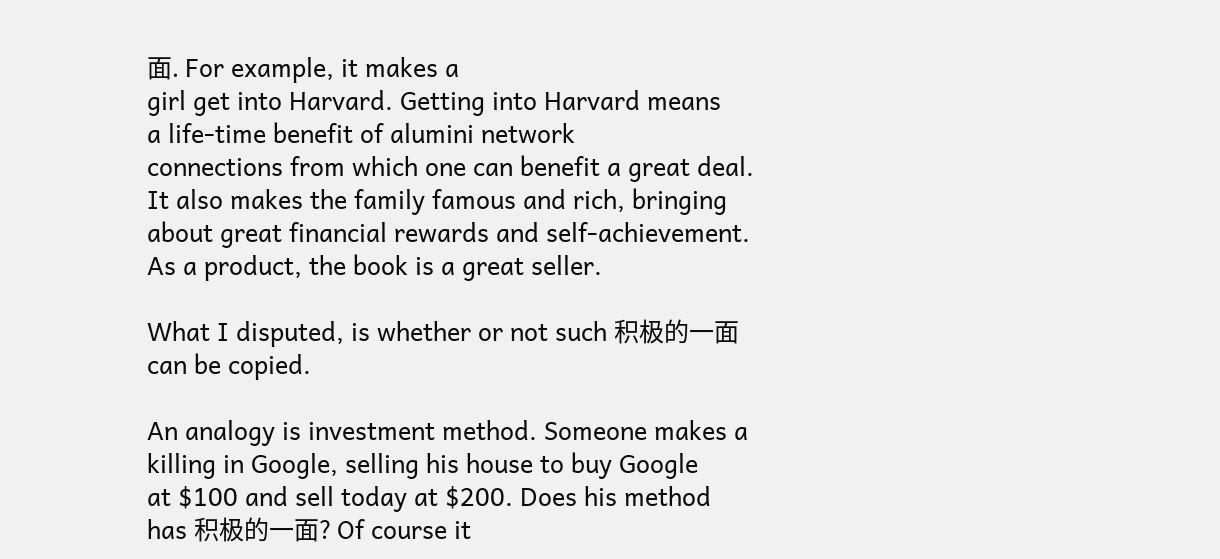面. For example, it makes a
girl get into Harvard. Getting into Harvard means
a life-time benefit of alumini network
connections from which one can benefit a great deal.
It also makes the family famous and rich, bringing
about great financial rewards and self-achievement.
As a product, the book is a great seller.

What I disputed, is whether or not such 积极的一面
can be copied.

An analogy is investment method. Someone makes a
killing in Google, selling his house to buy Google
at $100 and sell today at $200. Does his method
has 积极的一面? Of course it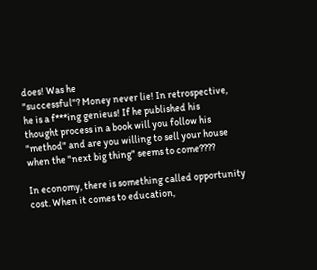does! Was he
"successful"? Money never lie! In retrospective,
he is a f***ing genieus! If he published his
thought process in a book will you follow his
"method" and are you willing to sell your house
when the "next big thing" seems to come????

In economy, there is something called opportunity
cost. When it comes to education,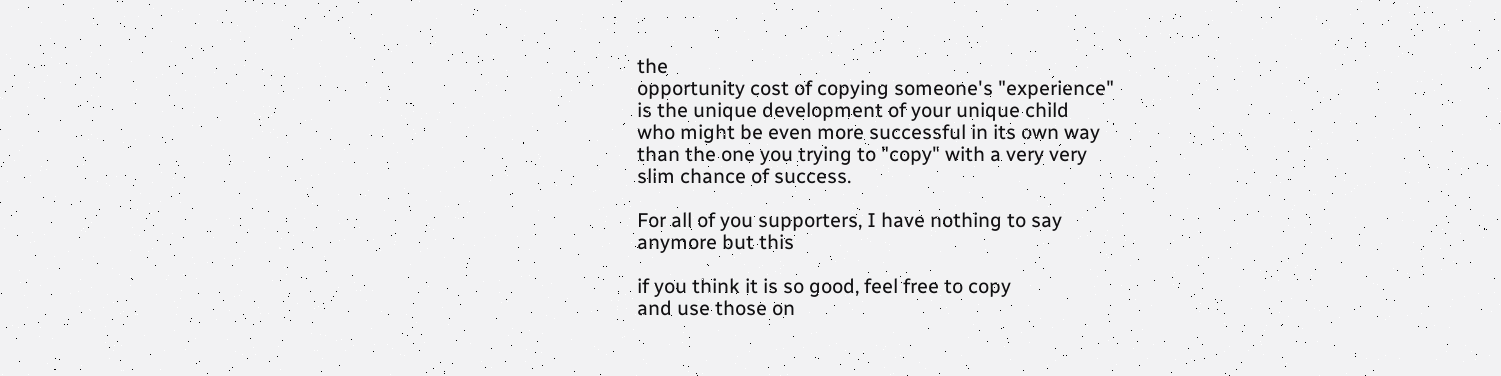the
opportunity cost of copying someone's "experience"
is the unique development of your unique child
who might be even more successful in its own way
than the one you trying to "copy" with a very very
slim chance of success.

For all of you supporters, I have nothing to say
anymore but this

if you think it is so good, feel free to copy
and use those on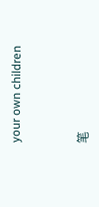your own children



笔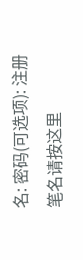名: 密码(可选项): 注册笔名请按这里